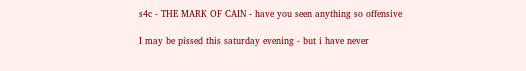s4c - THE MARK OF CAIN - have you seen anything so offensive

I may be pissed this saturday evening - but i have never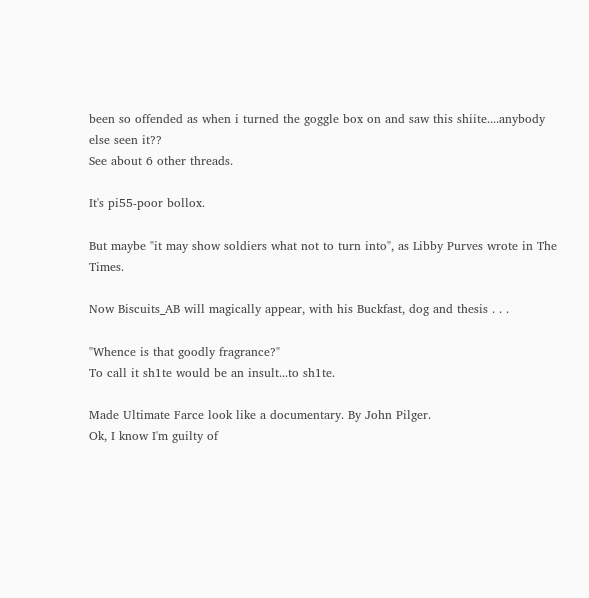been so offended as when i turned the goggle box on and saw this shiite....anybody else seen it??
See about 6 other threads.

It's pi55-poor bollox.

But maybe "it may show soldiers what not to turn into", as Libby Purves wrote in The Times.

Now Biscuits_AB will magically appear, with his Buckfast, dog and thesis . . .

"Whence is that goodly fragrance?"
To call it sh1te would be an insult...to sh1te.

Made Ultimate Farce look like a documentary. By John Pilger.
Ok, I know I'm guilty of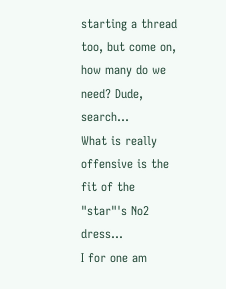starting a thread too, but come on, how many do we need? Dude, search...
What is really offensive is the fit of the "star"'s No2 dress...
I for one am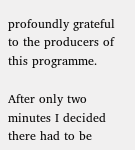profoundly grateful to the producers of this programme.

After only two minutes I decided there had to be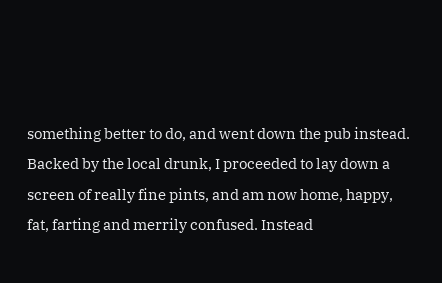something better to do, and went down the pub instead. Backed by the local drunk, I proceeded to lay down a screen of really fine pints, and am now home, happy, fat, farting and merrily confused. Instead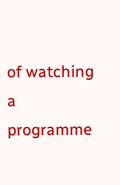of watching a programme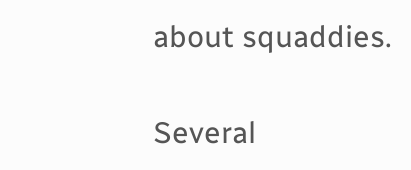about squaddies.

Several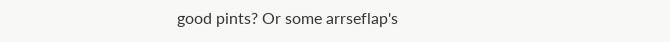good pints? Or some arrseflap's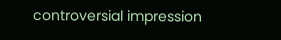controversial impression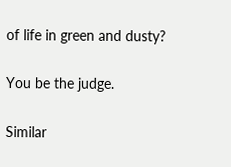of life in green and dusty?

You be the judge.

Similar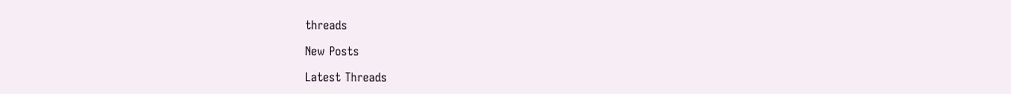threads

New Posts

Latest Threads